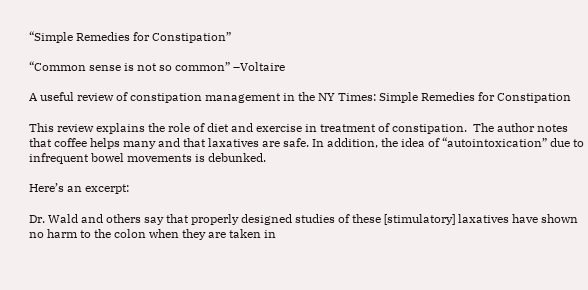“Simple Remedies for Constipation”

“Common sense is not so common” –Voltaire

A useful review of constipation management in the NY Times: Simple Remedies for Constipation

This review explains the role of diet and exercise in treatment of constipation.  The author notes that coffee helps many and that laxatives are safe. In addition, the idea of “autointoxication” due to infrequent bowel movements is debunked.

Here’s an excerpt:

Dr. Wald and others say that properly designed studies of these [stimulatory] laxatives have shown no harm to the colon when they are taken in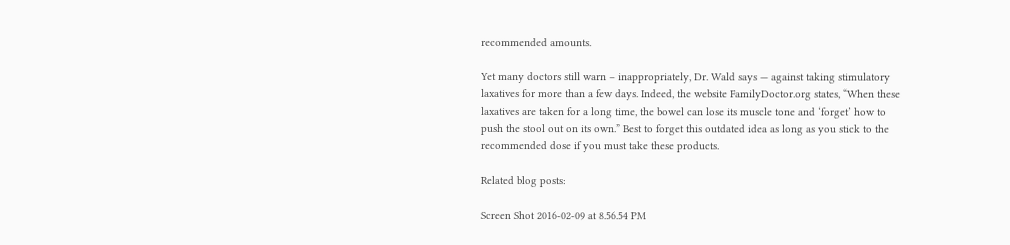recommended amounts.

Yet many doctors still warn – inappropriately, Dr. Wald says — against taking stimulatory laxatives for more than a few days. Indeed, the website FamilyDoctor.org states, “When these laxatives are taken for a long time, the bowel can lose its muscle tone and ‘forget’ how to push the stool out on its own.” Best to forget this outdated idea as long as you stick to the recommended dose if you must take these products.

Related blog posts:

Screen Shot 2016-02-09 at 8.56.54 PM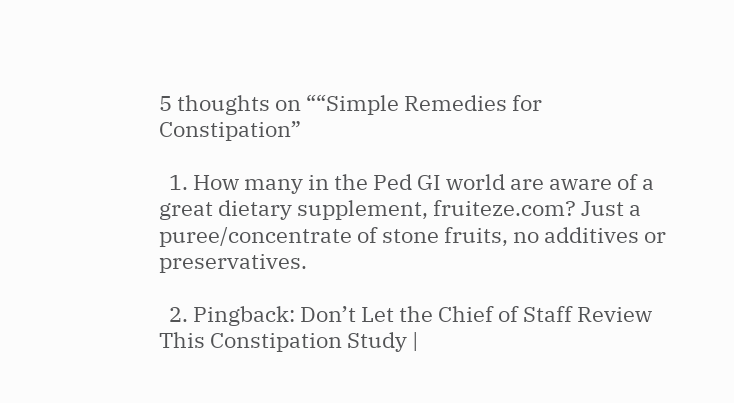5 thoughts on ““Simple Remedies for Constipation”

  1. How many in the Ped GI world are aware of a great dietary supplement, fruiteze.com? Just a puree/concentrate of stone fruits, no additives or preservatives.

  2. Pingback: Don’t Let the Chief of Staff Review This Constipation Study |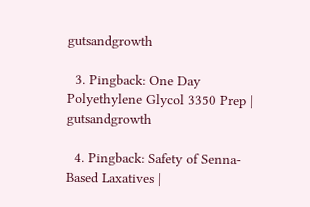gutsandgrowth

  3. Pingback: One Day Polyethylene Glycol 3350 Prep | gutsandgrowth

  4. Pingback: Safety of Senna-Based Laxatives |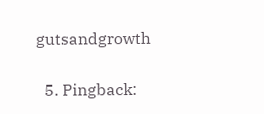gutsandgrowth

  5. Pingback: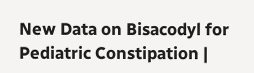New Data on Bisacodyl for Pediatric Constipation |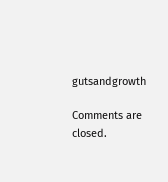gutsandgrowth

Comments are closed.